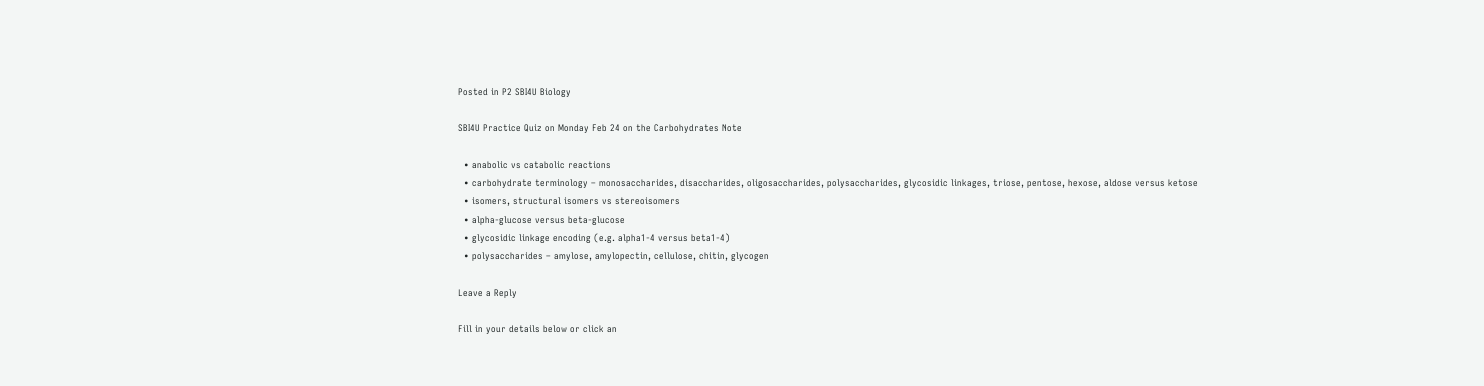Posted in P2 SBI4U Biology

SBI4U Practice Quiz on Monday Feb 24 on the Carbohydrates Note

  • anabolic vs catabolic reactions
  • carbohydrate terminology – monosaccharides, disaccharides, oligosaccharides, polysaccharides, glycosidic linkages, triose, pentose, hexose, aldose versus ketose
  • isomers, structural isomers vs stereoisomers
  • alpha-glucose versus beta-glucose
  • glycosidic linkage encoding (e.g. alpha1-4 versus beta1-4)
  • polysaccharides – amylose, amylopectin, cellulose, chitin, glycogen

Leave a Reply

Fill in your details below or click an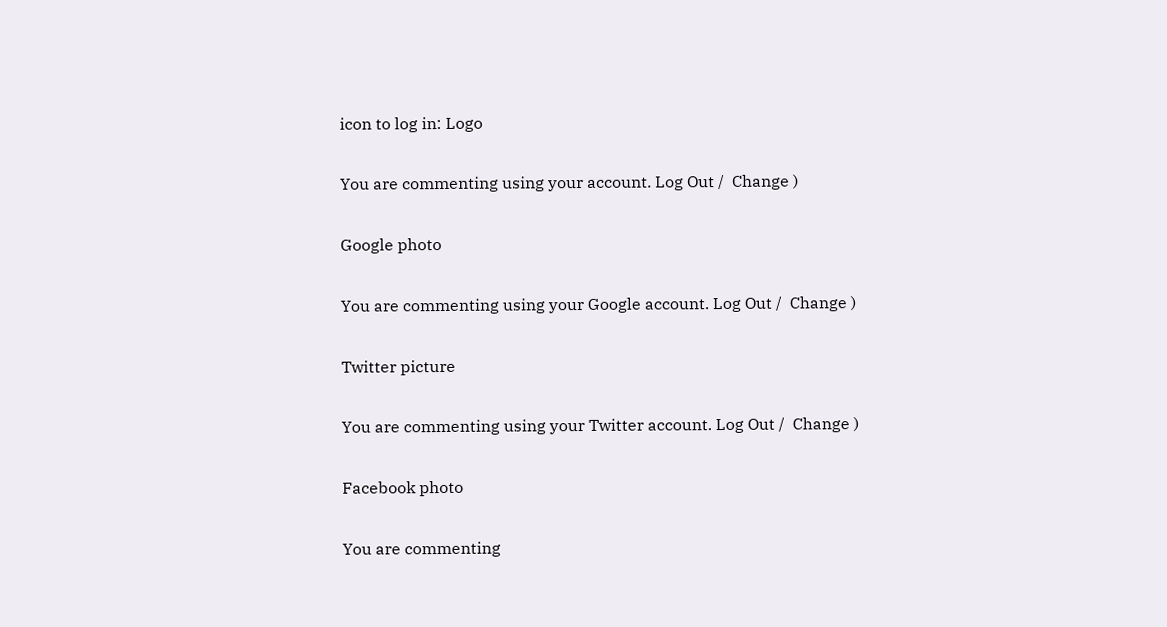icon to log in: Logo

You are commenting using your account. Log Out /  Change )

Google photo

You are commenting using your Google account. Log Out /  Change )

Twitter picture

You are commenting using your Twitter account. Log Out /  Change )

Facebook photo

You are commenting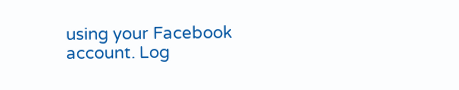using your Facebook account. Log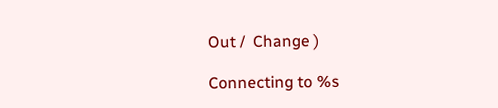Out /  Change )

Connecting to %s